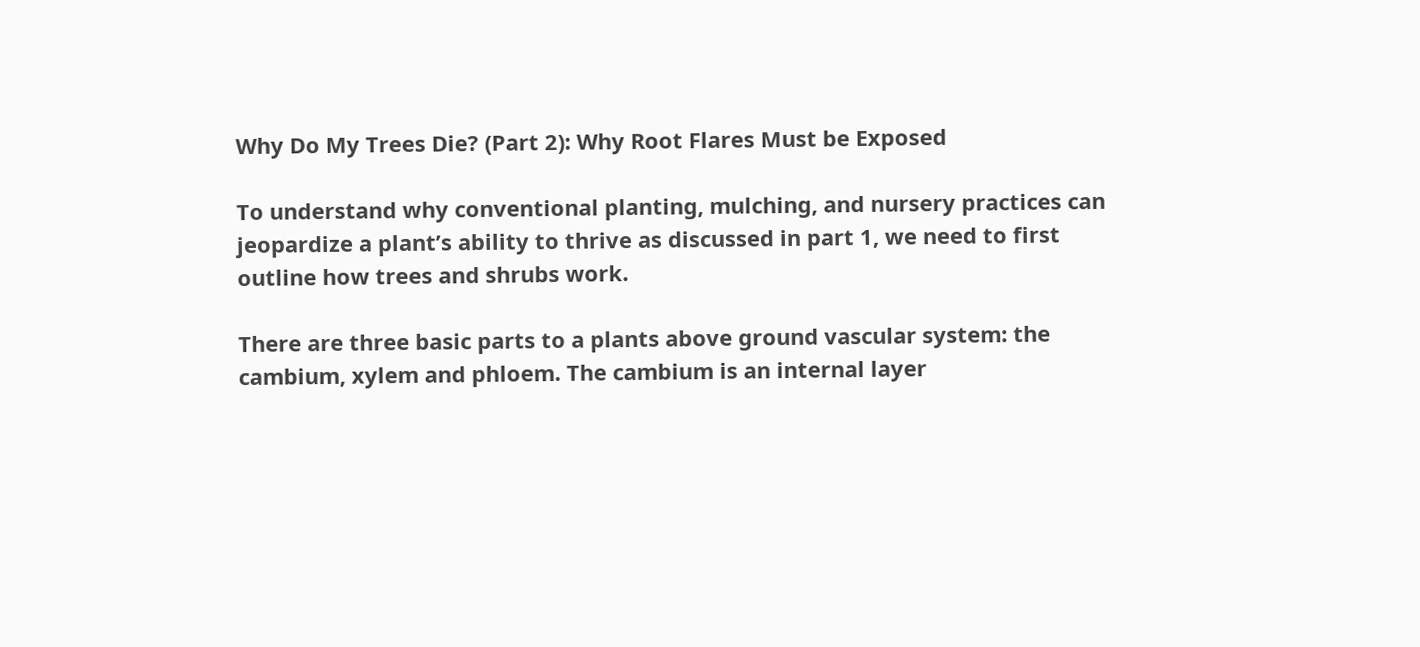Why Do My Trees Die? (Part 2): Why Root Flares Must be Exposed

To understand why conventional planting, mulching, and nursery practices can jeopardize a plant’s ability to thrive as discussed in part 1, we need to first outline how trees and shrubs work.

There are three basic parts to a plants above ground vascular system: the cambium, xylem and phloem. The cambium is an internal layer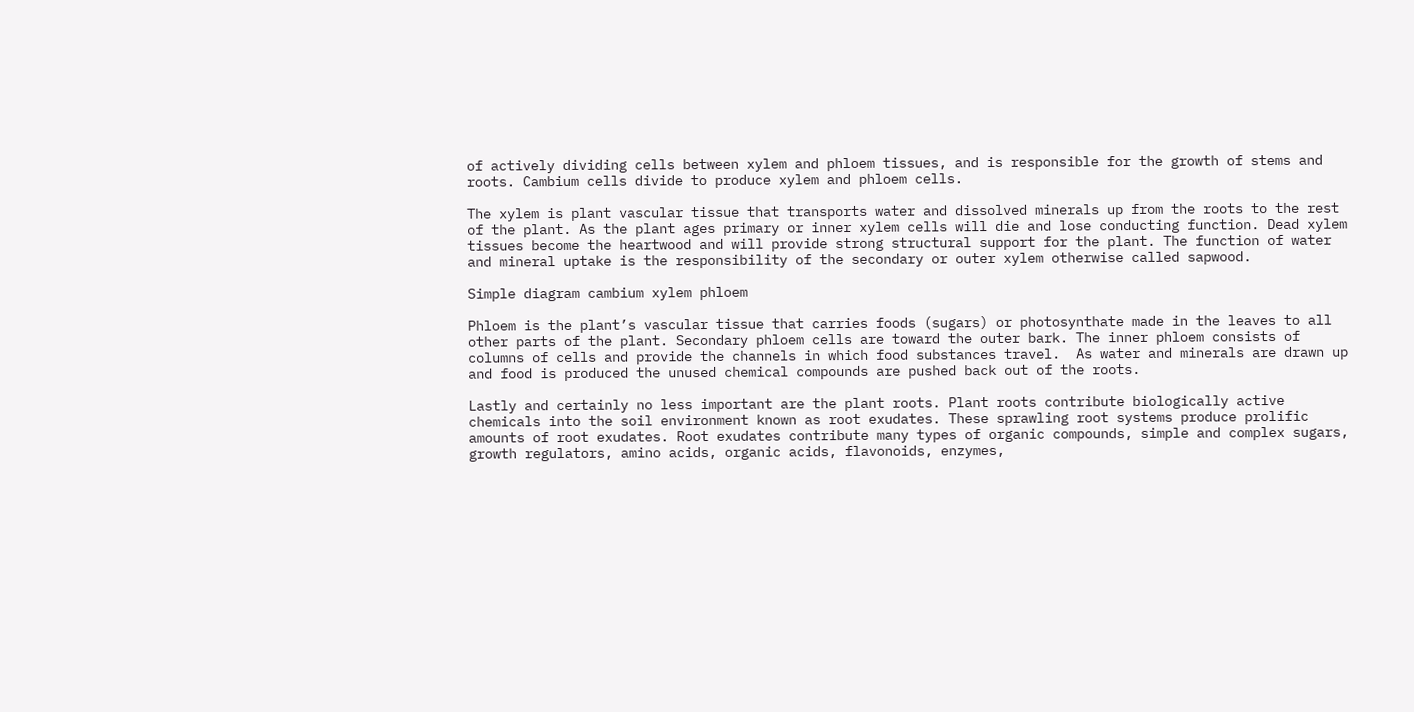of actively dividing cells between xylem and phloem tissues, and is responsible for the growth of stems and roots. Cambium cells divide to produce xylem and phloem cells.

The xylem is plant vascular tissue that transports water and dissolved minerals up from the roots to the rest of the plant. As the plant ages primary or inner xylem cells will die and lose conducting function. Dead xylem tissues become the heartwood and will provide strong structural support for the plant. The function of water and mineral uptake is the responsibility of the secondary or outer xylem otherwise called sapwood.

Simple diagram cambium xylem phloem

Phloem is the plant’s vascular tissue that carries foods (sugars) or photosynthate made in the leaves to all other parts of the plant. Secondary phloem cells are toward the outer bark. The inner phloem consists of columns of cells and provide the channels in which food substances travel.  As water and minerals are drawn up and food is produced the unused chemical compounds are pushed back out of the roots.

Lastly and certainly no less important are the plant roots. Plant roots contribute biologically active chemicals into the soil environment known as root exudates. These sprawling root systems produce prolific amounts of root exudates. Root exudates contribute many types of organic compounds, simple and complex sugars, growth regulators, amino acids, organic acids, flavonoids, enzymes,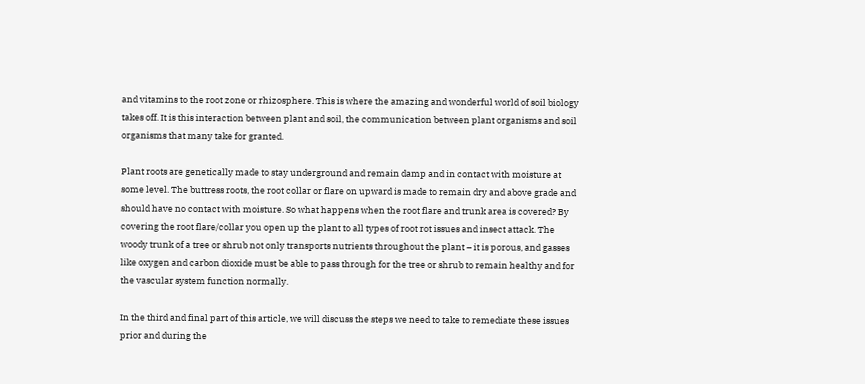and vitamins to the root zone or rhizosphere. This is where the amazing and wonderful world of soil biology takes off. It is this interaction between plant and soil, the communication between plant organisms and soil organisms that many take for granted.

Plant roots are genetically made to stay underground and remain damp and in contact with moisture at some level. The buttress roots, the root collar or flare on upward is made to remain dry and above grade and should have no contact with moisture. So what happens when the root flare and trunk area is covered? By covering the root flare/collar you open up the plant to all types of root rot issues and insect attack. The woody trunk of a tree or shrub not only transports nutrients throughout the plant – it is porous, and gasses like oxygen and carbon dioxide must be able to pass through for the tree or shrub to remain healthy and for the vascular system function normally.

In the third and final part of this article, we will discuss the steps we need to take to remediate these issues prior and during the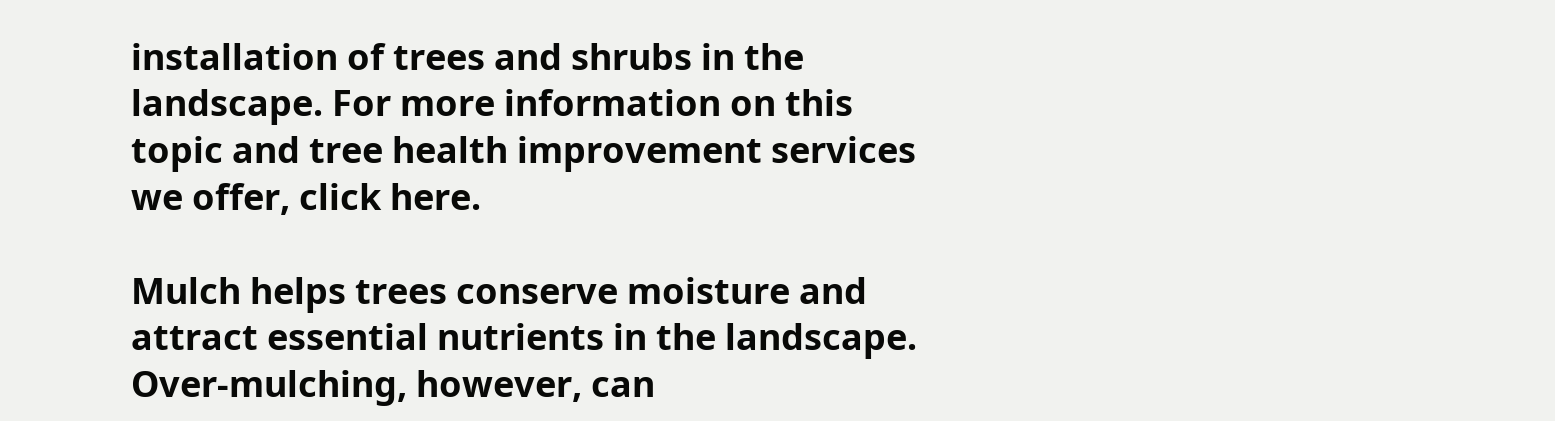installation of trees and shrubs in the landscape. For more information on this topic and tree health improvement services we offer, click here.

Mulch helps trees conserve moisture and attract essential nutrients in the landscape. Over-mulching, however, can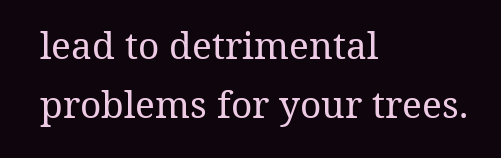lead to detrimental problems for your trees.